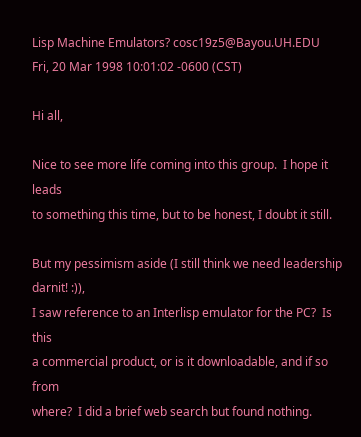Lisp Machine Emulators? cosc19z5@Bayou.UH.EDU
Fri, 20 Mar 1998 10:01:02 -0600 (CST)

Hi all,

Nice to see more life coming into this group.  I hope it leads
to something this time, but to be honest, I doubt it still.

But my pessimism aside (I still think we need leadership darnit! :)),
I saw reference to an Interlisp emulator for the PC?  Is this
a commercial product, or is it downloadable, and if so from
where?  I did a brief web search but found nothing.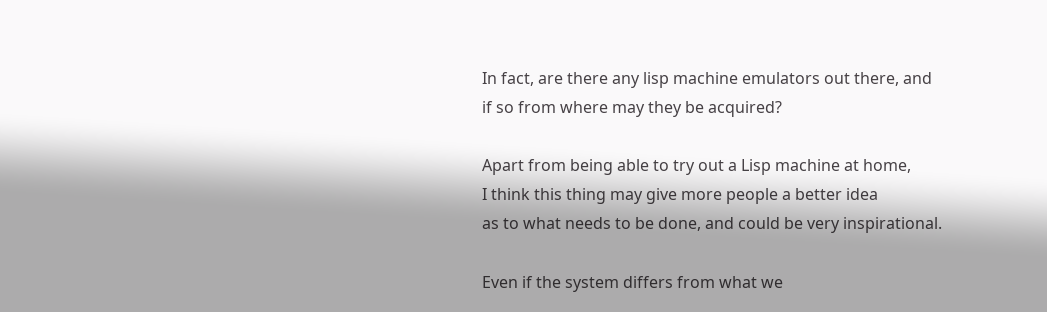In fact, are there any lisp machine emulators out there, and
if so from where may they be acquired?

Apart from being able to try out a Lisp machine at home,
I think this thing may give more people a better idea
as to what needs to be done, and could be very inspirational.

Even if the system differs from what we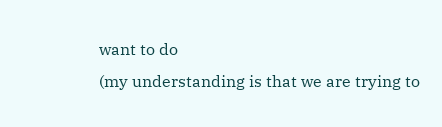want to do
(my understanding is that we are trying to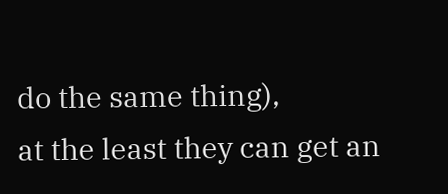do the same thing),
at the least they can get an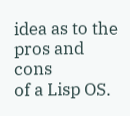idea as to the pros and cons
of a Lisp OS.